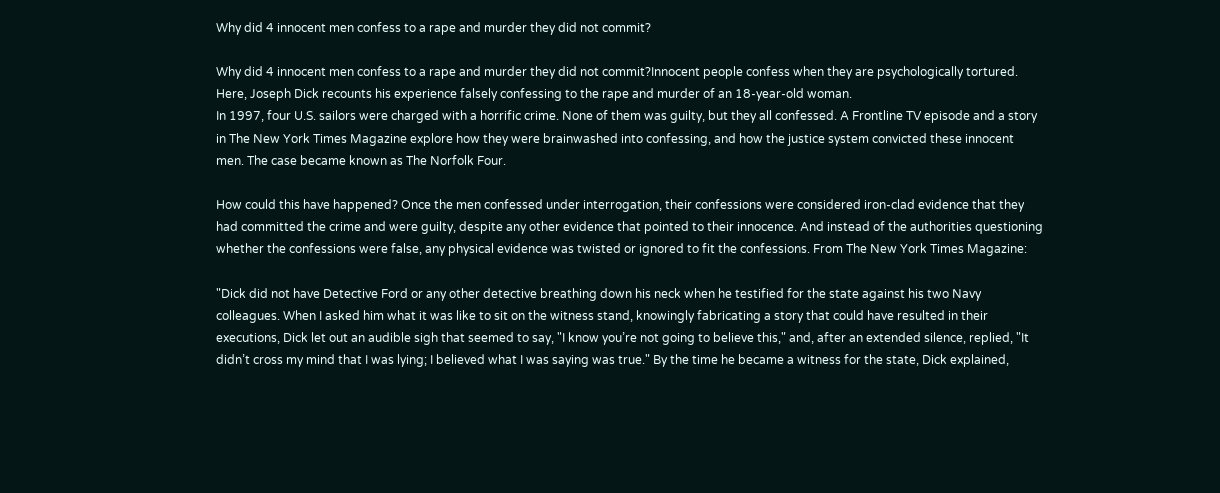Why did 4 innocent men confess to a rape and murder they did not commit?

Why did 4 innocent men confess to a rape and murder they did not commit?Innocent people confess when they are psychologically tortured. Here, Joseph Dick recounts his experience falsely confessing to the rape and murder of an 18-year-old woman.
In 1997, four U.S. sailors were charged with a horrific crime. None of them was guilty, but they all confessed. A Frontline TV episode and a story in The New York Times Magazine explore how they were brainwashed into confessing, and how the justice system convicted these innocent men. The case became known as The Norfolk Four.

How could this have happened? Once the men confessed under interrogation, their confessions were considered iron-clad evidence that they had committed the crime and were guilty, despite any other evidence that pointed to their innocence. And instead of the authorities questioning whether the confessions were false, any physical evidence was twisted or ignored to fit the confessions. From The New York Times Magazine:

"Dick did not have Detective Ford or any other detective breathing down his neck when he testified for the state against his two Navy colleagues. When I asked him what it was like to sit on the witness stand, knowingly fabricating a story that could have resulted in their executions, Dick let out an audible sigh that seemed to say, "I know you’re not going to believe this," and, after an extended silence, replied, "It didn’t cross my mind that I was lying; I believed what I was saying was true." By the time he became a witness for the state, Dick explained,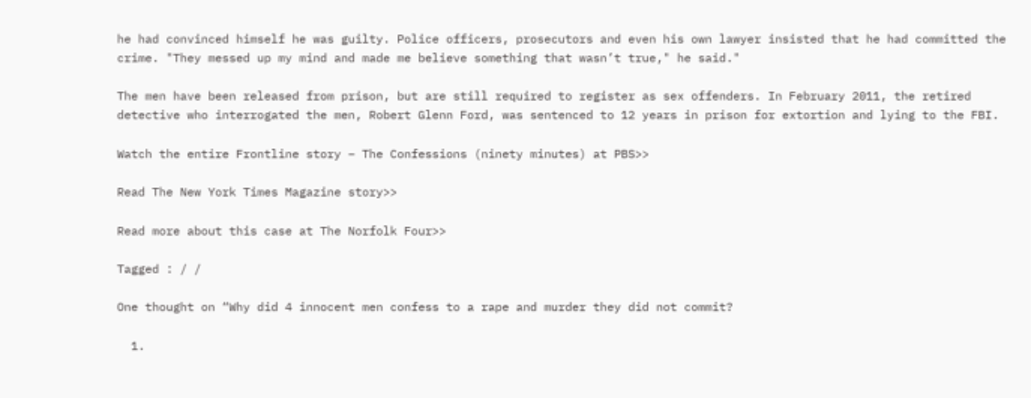he had convinced himself he was guilty. Police officers, prosecutors and even his own lawyer insisted that he had committed the crime. "They messed up my mind and made me believe something that wasn’t true," he said."

The men have been released from prison, but are still required to register as sex offenders. In February 2011, the retired detective who interrogated the men, Robert Glenn Ford, was sentenced to 12 years in prison for extortion and lying to the FBI.

Watch the entire Frontline story – The Confessions (ninety minutes) at PBS>>

Read The New York Times Magazine story>>

Read more about this case at The Norfolk Four>>

Tagged : / /

One thought on “Why did 4 innocent men confess to a rape and murder they did not commit?

  1.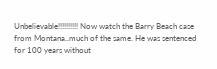Unbelievable!!!!!!!!!! Now watch the Barry Beach case from Montana..much of the same. He was sentenced for 100 years without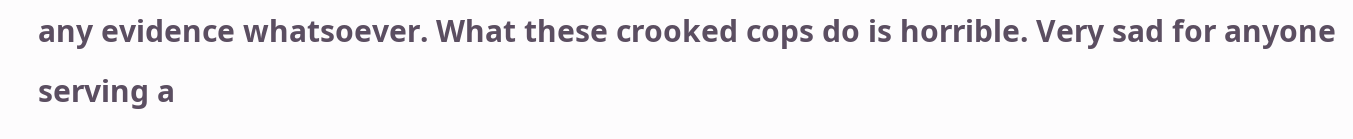any evidence whatsoever. What these crooked cops do is horrible. Very sad for anyone serving a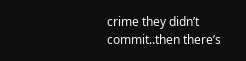crime they didn’t commit..then there’s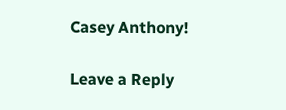Casey Anthony!

Leave a Reply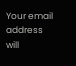Your email address will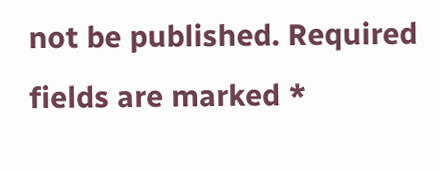not be published. Required fields are marked *